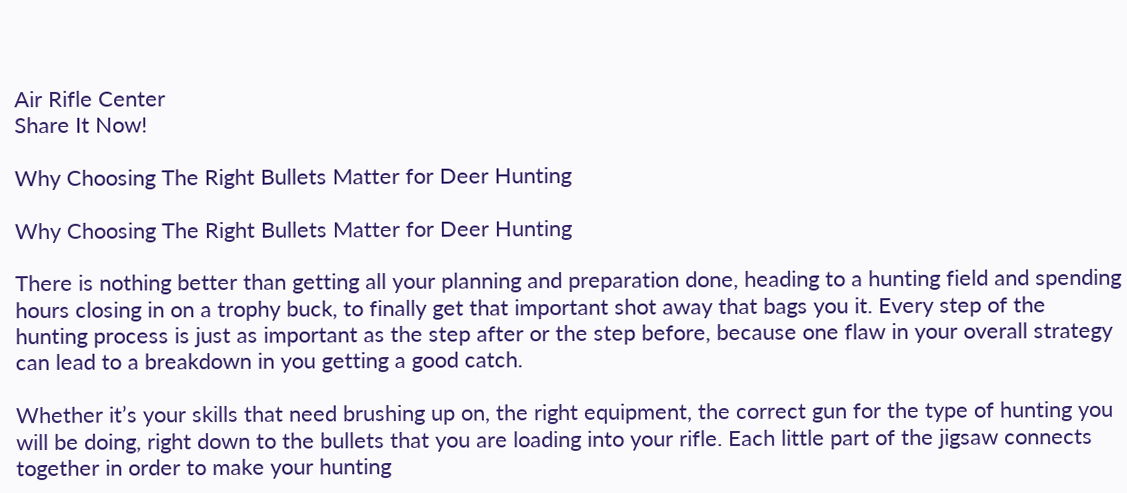Air Rifle Center
Share It Now!

Why Choosing The Right Bullets Matter for Deer Hunting

Why Choosing The Right Bullets Matter for Deer Hunting

There is nothing better than getting all your planning and preparation done, heading to a hunting field and spending hours closing in on a trophy buck, to finally get that important shot away that bags you it. Every step of the hunting process is just as important as the step after or the step before, because one flaw in your overall strategy can lead to a breakdown in you getting a good catch.

Whether it’s your skills that need brushing up on, the right equipment, the correct gun for the type of hunting you will be doing, right down to the bullets that you are loading into your rifle. Each little part of the jigsaw connects together in order to make your hunting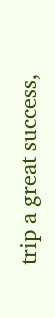trip a great success,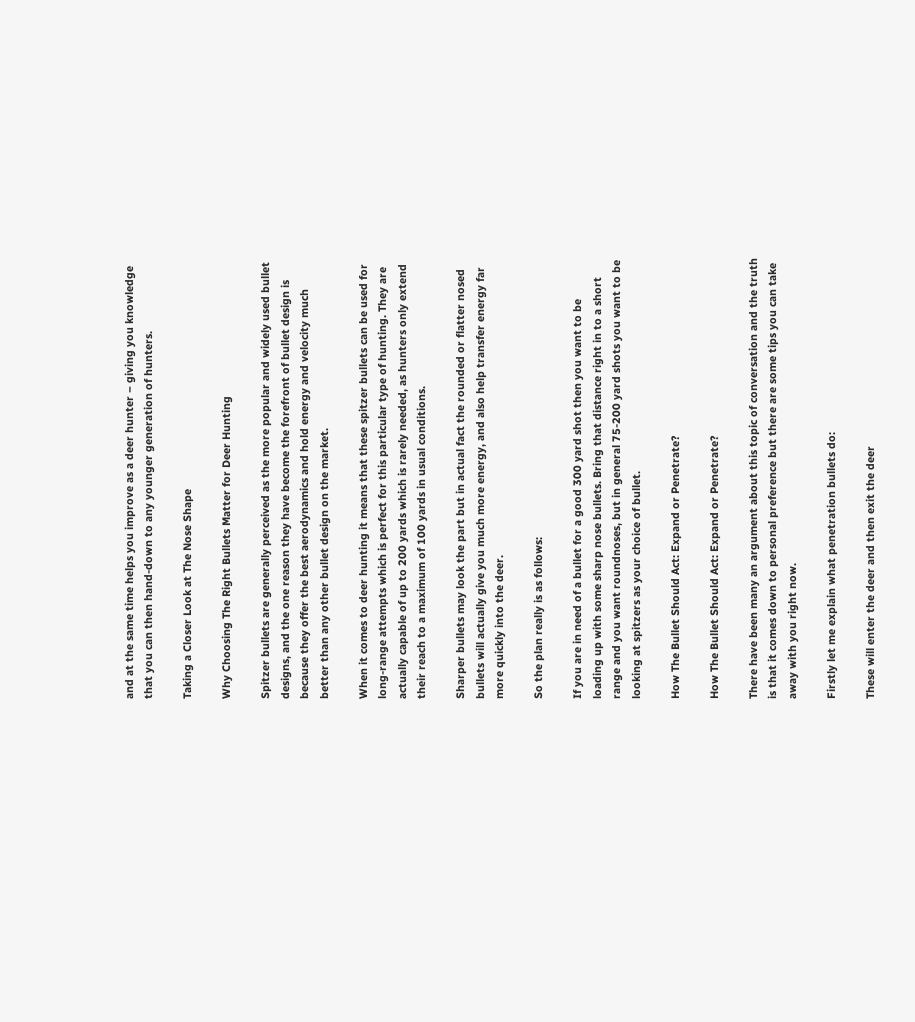and at the same time helps you improve as a deer hunter – giving you knowledge that you can then hand-down to any younger generation of hunters.

Taking a Closer Look at The Nose Shape

Why Choosing The Right Bullets Matter for Deer Hunting

Spitzer bullets are generally perceived as the more popular and widely used bullet designs, and the one reason they have become the forefront of bullet design is because they offer the best aerodynamics and hold energy and velocity much better than any other bullet design on the market.

When it comes to deer hunting it means that these spitzer bullets can be used for long-range attempts which is perfect for this particular type of hunting. They are actually capable of up to 200 yards which is rarely needed, as hunters only extend their reach to a maximum of 100 yards in usual conditions.

Sharper bullets may look the part but in actual fact the rounded or flatter nosed bullets will actually give you much more energy, and also help transfer energy far more quickly into the deer.

So the plan really is as follows:

If you are in need of a bullet for a good 300 yard shot then you want to be loading up with some sharp nose bullets. Bring that distance right in to a short range and you want roundnoses, but in general 75-200 yard shots you want to be looking at spitzers as your choice of bullet.

How The Bullet Should Act: Expand or Penetrate?

How The Bullet Should Act: Expand or Penetrate?

There have been many an argument about this topic of conversation and the truth is that it comes down to personal preference but there are some tips you can take away with you right now.

Firstly let me explain what penetration bullets do:

These will enter the deer and then exit the deer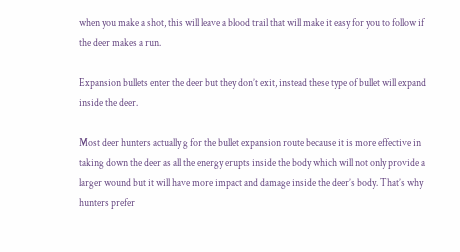when you make a shot, this will leave a blood trail that will make it easy for you to follow if the deer makes a run.

Expansion bullets enter the deer but they don’t exit, instead these type of bullet will expand inside the deer.

Most deer hunters actually g for the bullet expansion route because it is more effective in taking down the deer as all the energy erupts inside the body which will not only provide a larger wound but it will have more impact and damage inside the deer’s body. That’s why hunters prefer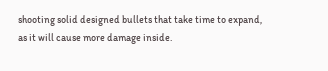shooting solid designed bullets that take time to expand, as it will cause more damage inside.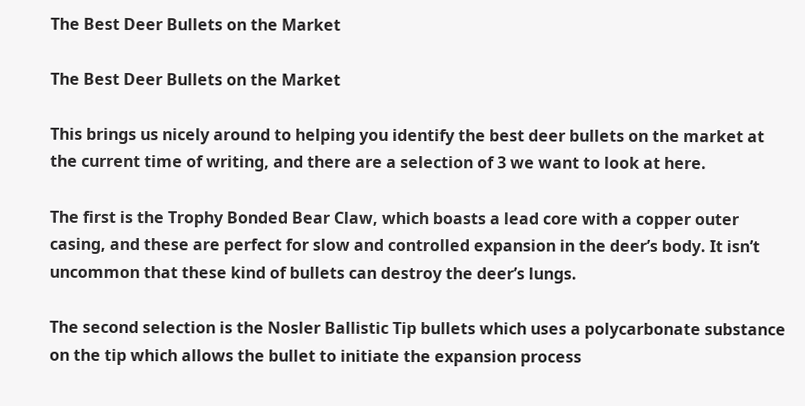The Best Deer Bullets on the Market

The Best Deer Bullets on the Market

This brings us nicely around to helping you identify the best deer bullets on the market at the current time of writing, and there are a selection of 3 we want to look at here.

The first is the Trophy Bonded Bear Claw, which boasts a lead core with a copper outer casing, and these are perfect for slow and controlled expansion in the deer’s body. It isn’t uncommon that these kind of bullets can destroy the deer’s lungs.

The second selection is the Nosler Ballistic Tip bullets which uses a polycarbonate substance on the tip which allows the bullet to initiate the expansion process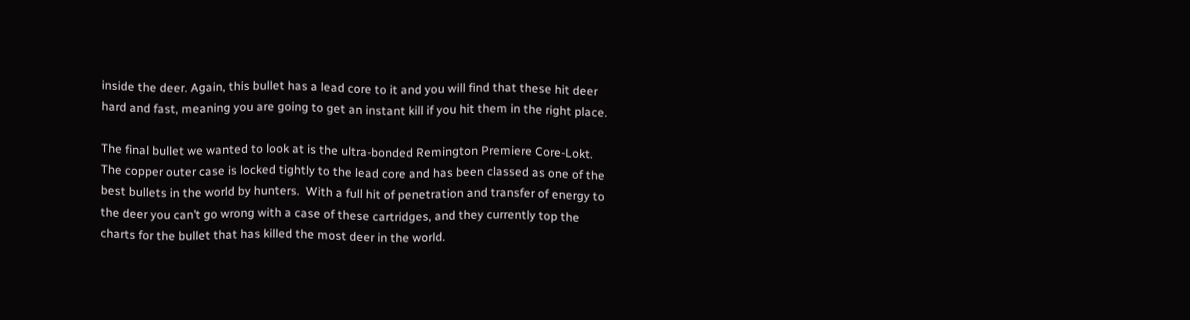inside the deer. Again, this bullet has a lead core to it and you will find that these hit deer hard and fast, meaning you are going to get an instant kill if you hit them in the right place.

The final bullet we wanted to look at is the ultra-bonded Remington Premiere Core-Lokt. The copper outer case is locked tightly to the lead core and has been classed as one of the best bullets in the world by hunters.  With a full hit of penetration and transfer of energy to the deer you can’t go wrong with a case of these cartridges, and they currently top the charts for the bullet that has killed the most deer in the world.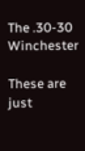The .30-30 Winchester

These are just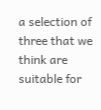a selection of three that we think are suitable for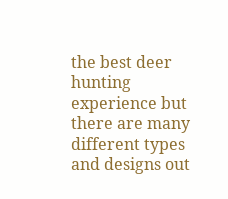the best deer hunting experience but there are many different types and designs out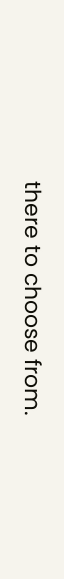there to choose from.